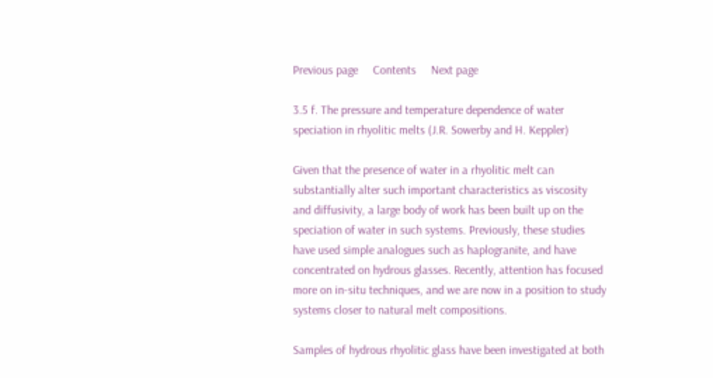Previous page     Contents     Next page

3.5 f. The pressure and temperature dependence of water speciation in rhyolitic melts (J.R. Sowerby and H. Keppler)

Given that the presence of water in a rhyolitic melt can substantially alter such important characteristics as viscosity and diffusivity, a large body of work has been built up on the speciation of water in such systems. Previously, these studies have used simple analogues such as haplogranite, and have concentrated on hydrous glasses. Recently, attention has focused more on in-situ techniques, and we are now in a position to study systems closer to natural melt compositions.

Samples of hydrous rhyolitic glass have been investigated at both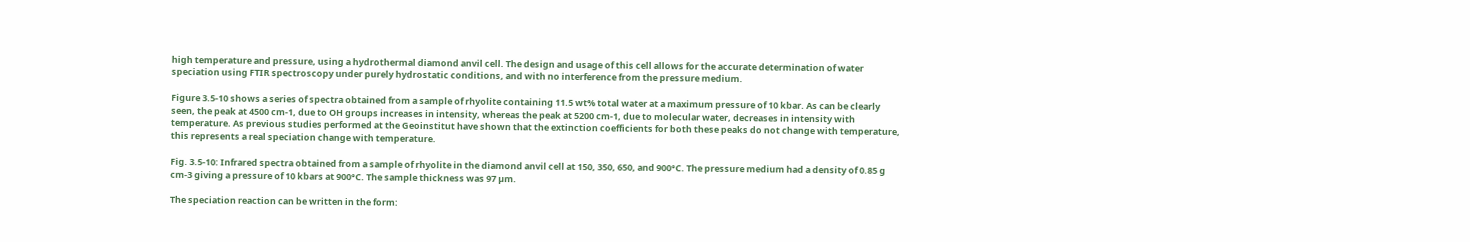high temperature and pressure, using a hydrothermal diamond anvil cell. The design and usage of this cell allows for the accurate determination of water speciation using FTIR spectroscopy under purely hydrostatic conditions, and with no interference from the pressure medium.

Figure 3.5-10 shows a series of spectra obtained from a sample of rhyolite containing 11.5 wt% total water at a maximum pressure of 10 kbar. As can be clearly seen, the peak at 4500 cm-1, due to OH groups increases in intensity, whereas the peak at 5200 cm-1, due to molecular water, decreases in intensity with temperature. As previous studies performed at the Geoinstitut have shown that the extinction coefficients for both these peaks do not change with temperature, this represents a real speciation change with temperature.

Fig. 3.5-10: Infrared spectra obtained from a sample of rhyolite in the diamond anvil cell at 150, 350, 650, and 900°C. The pressure medium had a density of 0.85 g cm-3 giving a pressure of 10 kbars at 900°C. The sample thickness was 97 µm.

The speciation reaction can be written in the form: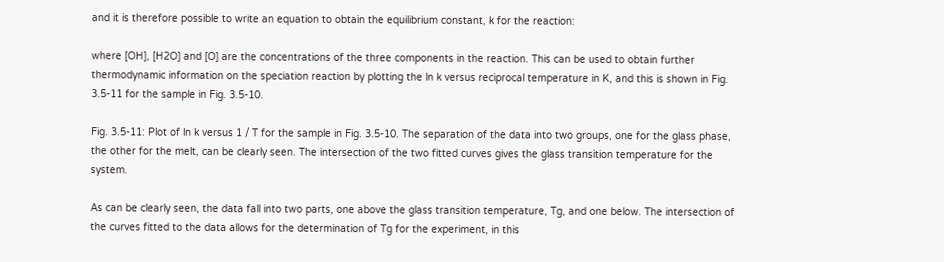and it is therefore possible to write an equation to obtain the equilibrium constant, k for the reaction:

where [OH], [H2O] and [O] are the concentrations of the three components in the reaction. This can be used to obtain further thermodynamic information on the speciation reaction by plotting the ln k versus reciprocal temperature in K, and this is shown in Fig. 3.5-11 for the sample in Fig. 3.5-10.

Fig. 3.5-11: Plot of ln k versus 1 / T for the sample in Fig. 3.5-10. The separation of the data into two groups, one for the glass phase, the other for the melt, can be clearly seen. The intersection of the two fitted curves gives the glass transition temperature for the system.

As can be clearly seen, the data fall into two parts, one above the glass transition temperature, Tg, and one below. The intersection of the curves fitted to the data allows for the determination of Tg for the experiment, in this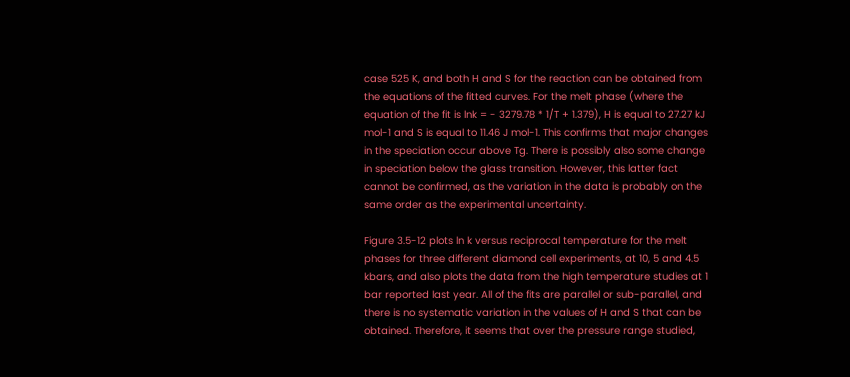case 525 K, and both H and S for the reaction can be obtained from the equations of the fitted curves. For the melt phase (where the equation of the fit is lnk = - 3279.78 * 1/T + 1.379), H is equal to 27.27 kJ mol-1 and S is equal to 11.46 J mol-1. This confirms that major changes in the speciation occur above Tg. There is possibly also some change in speciation below the glass transition. However, this latter fact cannot be confirmed, as the variation in the data is probably on the same order as the experimental uncertainty.

Figure 3.5-12 plots ln k versus reciprocal temperature for the melt phases for three different diamond cell experiments, at 10, 5 and 4.5 kbars, and also plots the data from the high temperature studies at 1 bar reported last year. All of the fits are parallel or sub-parallel, and there is no systematic variation in the values of H and S that can be obtained. Therefore, it seems that over the pressure range studied,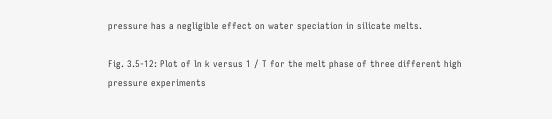pressure has a negligible effect on water speciation in silicate melts.

Fig. 3.5-12: Plot of ln k versus 1 / T for the melt phase of three different high pressure experiments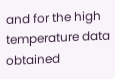and for the high temperature data obtained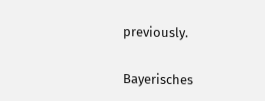previously.

Bayerisches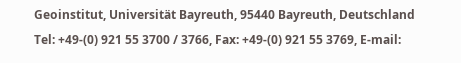Geoinstitut, Universität Bayreuth, 95440 Bayreuth, Deutschland
Tel: +49-(0) 921 55 3700 / 3766, Fax: +49-(0) 921 55 3769, E-mail: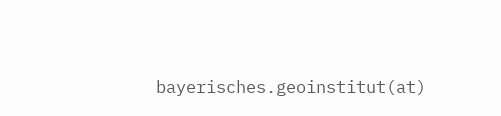bayerisches.geoinstitut(at)